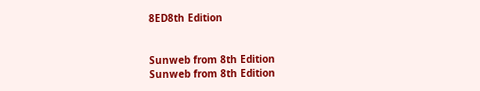8ED8th Edition


Sunweb from 8th Edition
Sunweb from 8th Edition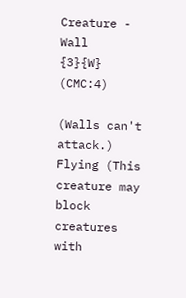Creature - Wall   {3}{W} (CMC:4)

(Walls can't attack.) Flying (This creature may block creatures with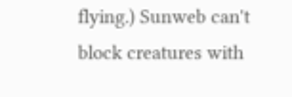flying.) Sunweb can't block creatures with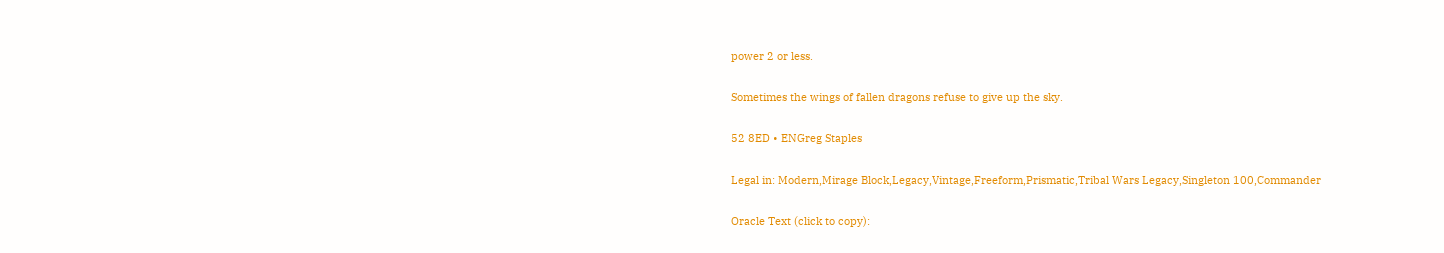power 2 or less.

Sometimes the wings of fallen dragons refuse to give up the sky.

52 8ED • ENGreg Staples

Legal in: Modern,Mirage Block,Legacy,Vintage,Freeform,Prismatic,Tribal Wars Legacy,Singleton 100,Commander

Oracle Text (click to copy):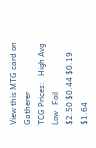View this MTG card on Gatherer
TCG Prices:   High Avg Low   Foil
$2.50 $0.44 $0.19 $1.64